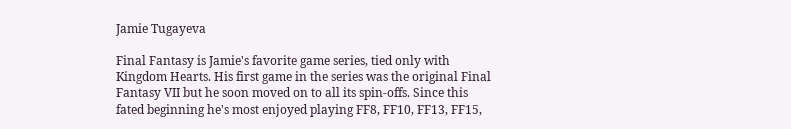Jamie Tugayeva

Final Fantasy is Jamie's favorite game series, tied only with Kingdom Hearts. His first game in the series was the original Final Fantasy VII but he soon moved on to all its spin-offs. Since this fated beginning he's most enjoyed playing FF8, FF10, FF13, FF15,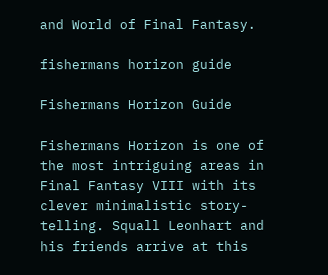and World of Final Fantasy.

fishermans horizon guide

Fishermans Horizon Guide

Fishermans Horizon is one of the most intriguing areas in Final Fantasy VIII with its clever minimalistic story-telling. Squall Leonhart and his friends arrive at this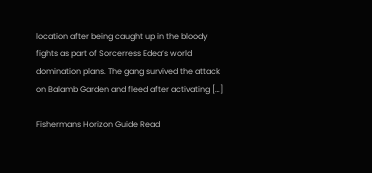location after being caught up in the bloody fights as part of Sorcerress Edea‘s world domination plans. The gang survived the attack on Balamb Garden and fleed after activating […]

Fishermans Horizon Guide Read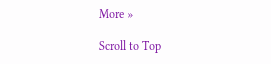More »

Scroll to Top